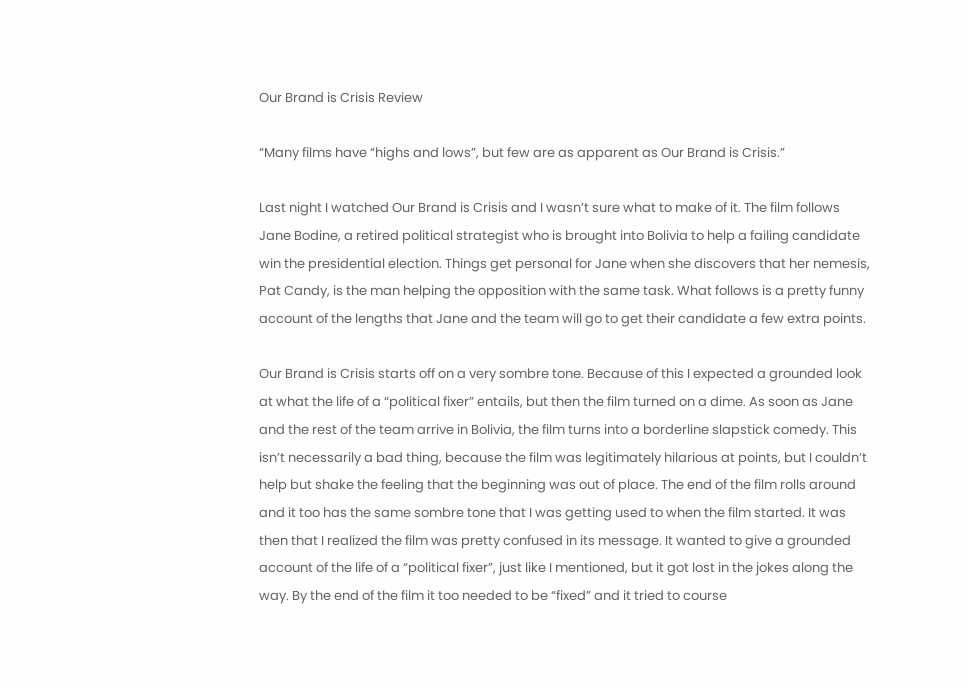Our Brand is Crisis Review

“Many films have “highs and lows”, but few are as apparent as Our Brand is Crisis.”

Last night I watched Our Brand is Crisis and I wasn’t sure what to make of it. The film follows Jane Bodine, a retired political strategist who is brought into Bolivia to help a failing candidate win the presidential election. Things get personal for Jane when she discovers that her nemesis, Pat Candy, is the man helping the opposition with the same task. What follows is a pretty funny account of the lengths that Jane and the team will go to get their candidate a few extra points.

Our Brand is Crisis starts off on a very sombre tone. Because of this I expected a grounded look at what the life of a “political fixer” entails, but then the film turned on a dime. As soon as Jane and the rest of the team arrive in Bolivia, the film turns into a borderline slapstick comedy. This isn’t necessarily a bad thing, because the film was legitimately hilarious at points, but I couldn’t help but shake the feeling that the beginning was out of place. The end of the film rolls around and it too has the same sombre tone that I was getting used to when the film started. It was then that I realized the film was pretty confused in its message. It wanted to give a grounded account of the life of a “political fixer”, just like I mentioned, but it got lost in the jokes along the way. By the end of the film it too needed to be “fixed” and it tried to course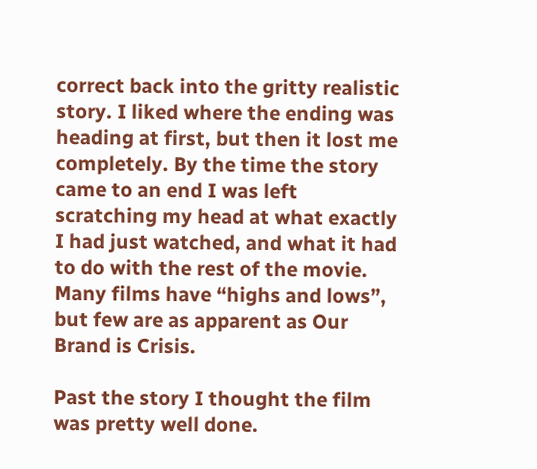correct back into the gritty realistic story. I liked where the ending was heading at first, but then it lost me completely. By the time the story came to an end I was left scratching my head at what exactly I had just watched, and what it had to do with the rest of the movie. Many films have “highs and lows”, but few are as apparent as Our Brand is Crisis.

Past the story I thought the film was pretty well done.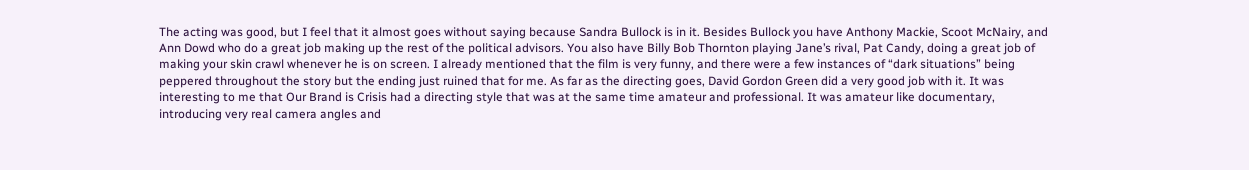The acting was good, but I feel that it almost goes without saying because Sandra Bullock is in it. Besides Bullock you have Anthony Mackie, Scoot McNairy, and Ann Dowd who do a great job making up the rest of the political advisors. You also have Billy Bob Thornton playing Jane’s rival, Pat Candy, doing a great job of making your skin crawl whenever he is on screen. I already mentioned that the film is very funny, and there were a few instances of “dark situations” being peppered throughout the story but the ending just ruined that for me. As far as the directing goes, David Gordon Green did a very good job with it. It was interesting to me that Our Brand is Crisis had a directing style that was at the same time amateur and professional. It was amateur like documentary, introducing very real camera angles and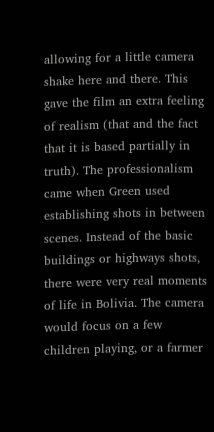allowing for a little camera shake here and there. This gave the film an extra feeling of realism (that and the fact that it is based partially in truth). The professionalism came when Green used establishing shots in between scenes. Instead of the basic buildings or highways shots, there were very real moments of life in Bolivia. The camera would focus on a few children playing, or a farmer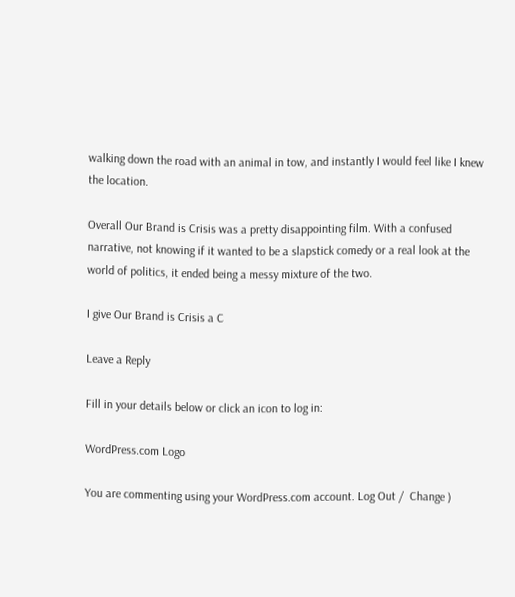walking down the road with an animal in tow, and instantly I would feel like I knew the location.

Overall Our Brand is Crisis was a pretty disappointing film. With a confused narrative, not knowing if it wanted to be a slapstick comedy or a real look at the world of politics, it ended being a messy mixture of the two.

I give Our Brand is Crisis a C

Leave a Reply

Fill in your details below or click an icon to log in:

WordPress.com Logo

You are commenting using your WordPress.com account. Log Out /  Change )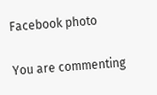Facebook photo

You are commenting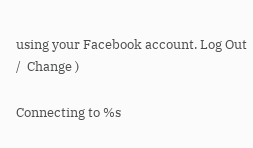using your Facebook account. Log Out /  Change )

Connecting to %s